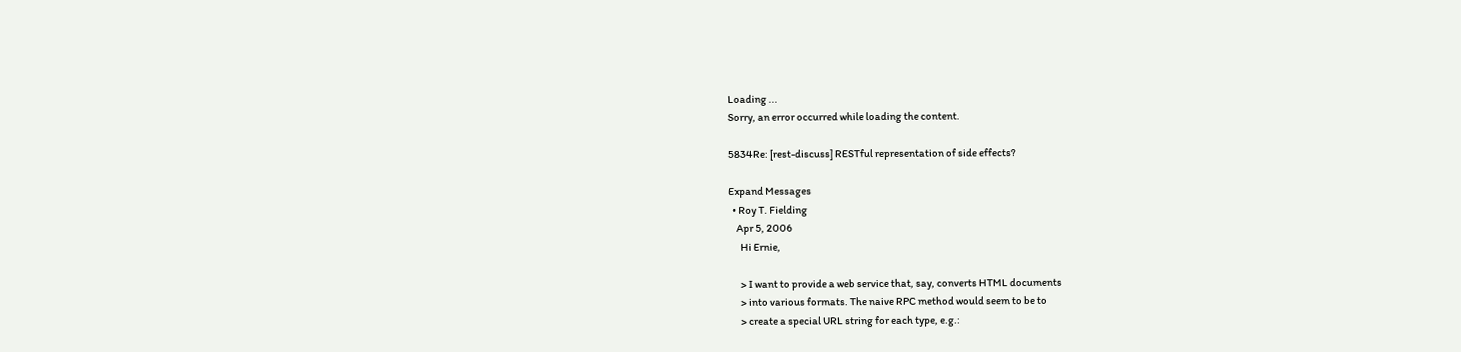Loading ...
Sorry, an error occurred while loading the content.

5834Re: [rest-discuss] RESTful representation of side effects?

Expand Messages
  • Roy T. Fielding
    Apr 5, 2006
      Hi Ernie,

      > I want to provide a web service that, say, converts HTML documents
      > into various formats. The naive RPC method would seem to be to
      > create a special URL string for each type, e.g.: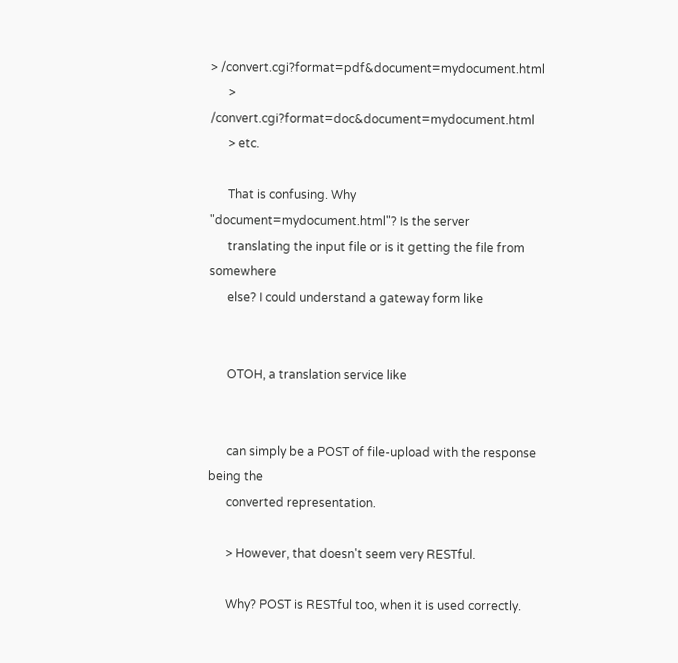> /convert.cgi?format=pdf&document=mydocument.html
      > /convert.cgi?format=doc&document=mydocument.html
      > etc.

      That is confusing. Why "document=mydocument.html"? Is the server
      translating the input file or is it getting the file from somewhere
      else? I could understand a gateway form like


      OTOH, a translation service like


      can simply be a POST of file-upload with the response being the
      converted representation.

      > However, that doesn't seem very RESTful.

      Why? POST is RESTful too, when it is used correctly.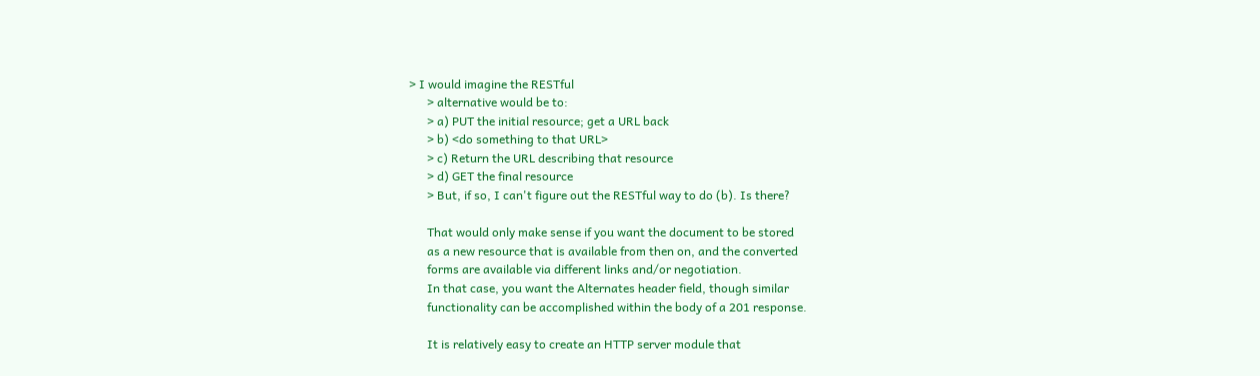> I would imagine the RESTful
      > alternative would be to:
      > a) PUT the initial resource; get a URL back
      > b) <do something to that URL>
      > c) Return the URL describing that resource
      > d) GET the final resource
      > But, if so, I can't figure out the RESTful way to do (b). Is there?

      That would only make sense if you want the document to be stored
      as a new resource that is available from then on, and the converted
      forms are available via different links and/or negotiation.
      In that case, you want the Alternates header field, though similar
      functionality can be accomplished within the body of a 201 response.

      It is relatively easy to create an HTTP server module that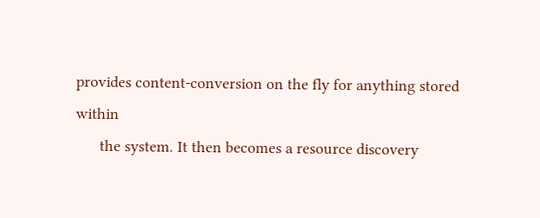provides content-conversion on the fly for anything stored within
      the system. It then becomes a resource discovery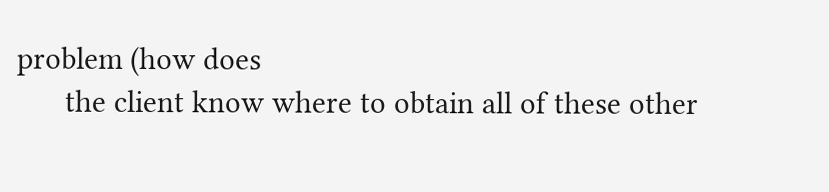problem (how does
      the client know where to obtain all of these other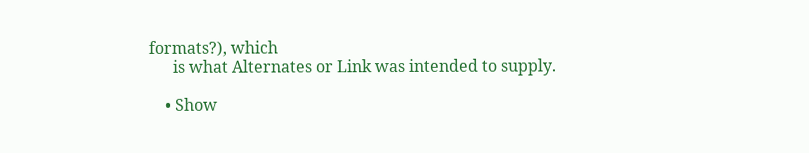formats?), which
      is what Alternates or Link was intended to supply.

    • Show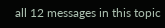all 12 messages in this topic